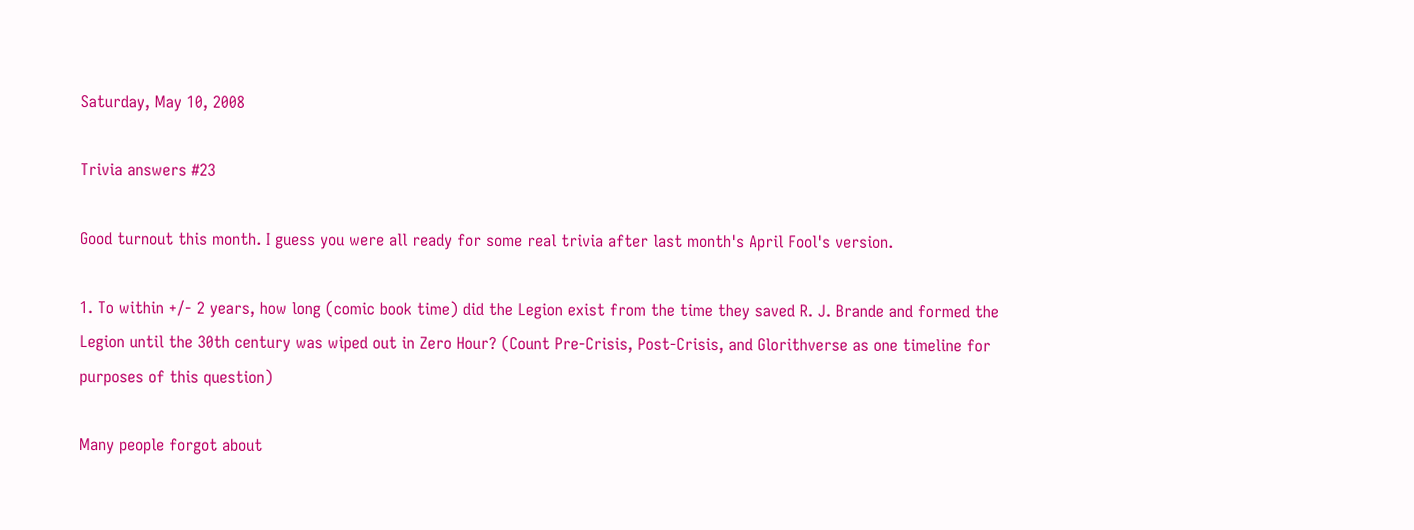Saturday, May 10, 2008

Trivia answers #23

Good turnout this month. I guess you were all ready for some real trivia after last month's April Fool's version.

1. To within +/- 2 years, how long (comic book time) did the Legion exist from the time they saved R. J. Brande and formed the Legion until the 30th century was wiped out in Zero Hour? (Count Pre-Crisis, Post-Crisis, and Glorithverse as one timeline for purposes of this question)

Many people forgot about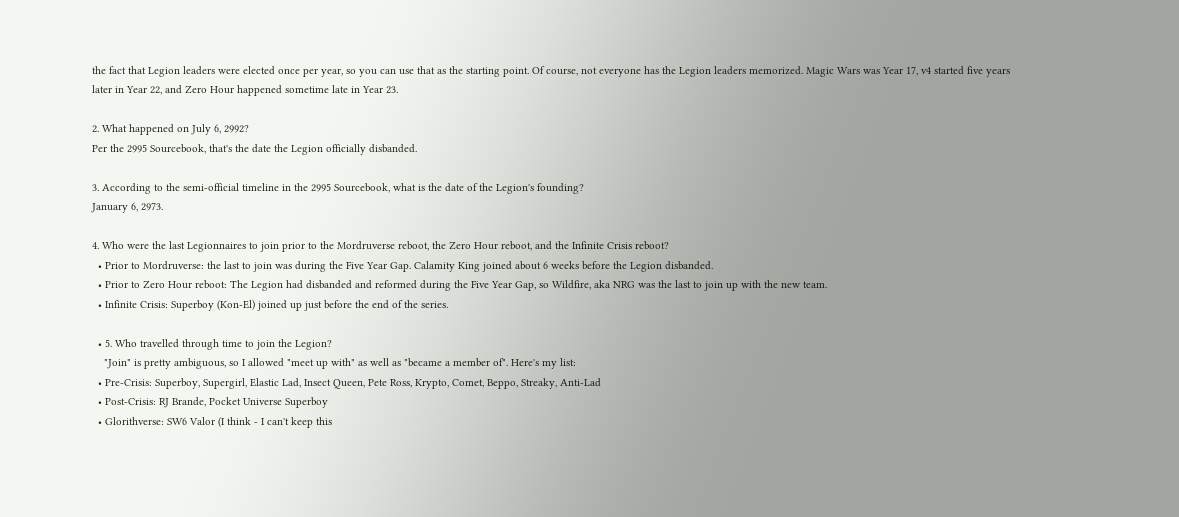the fact that Legion leaders were elected once per year, so you can use that as the starting point. Of course, not everyone has the Legion leaders memorized. Magic Wars was Year 17, v4 started five years later in Year 22, and Zero Hour happened sometime late in Year 23.

2. What happened on July 6, 2992?
Per the 2995 Sourcebook, that's the date the Legion officially disbanded.

3. According to the semi-official timeline in the 2995 Sourcebook, what is the date of the Legion's founding?
January 6, 2973.

4. Who were the last Legionnaires to join prior to the Mordruverse reboot, the Zero Hour reboot, and the Infinite Crisis reboot?
  • Prior to Mordruverse: the last to join was during the Five Year Gap. Calamity King joined about 6 weeks before the Legion disbanded.
  • Prior to Zero Hour reboot: The Legion had disbanded and reformed during the Five Year Gap, so Wildfire, aka NRG was the last to join up with the new team.
  • Infinite Crisis: Superboy (Kon-El) joined up just before the end of the series.

  • 5. Who travelled through time to join the Legion?
    "Join" is pretty ambiguous, so I allowed "meet up with" as well as "became a member of". Here's my list:
  • Pre-Crisis: Superboy, Supergirl, Elastic Lad, Insect Queen, Pete Ross, Krypto, Comet, Beppo, Streaky, Anti-Lad
  • Post-Crisis: RJ Brande, Pocket Universe Superboy
  • Glorithverse: SW6 Valor (I think - I can't keep this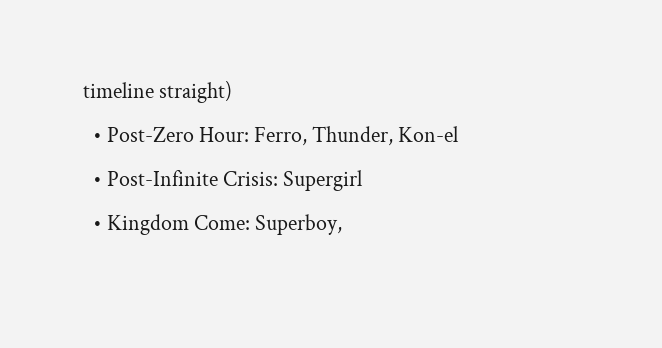timeline straight)
  • Post-Zero Hour: Ferro, Thunder, Kon-el
  • Post-Infinite Crisis: Supergirl
  • Kingdom Come: Superboy,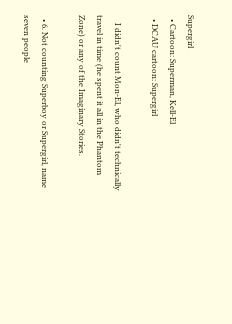Supergirl
  • Cartoon: Superman, Kell-El
  • DCAU cartoon: Supergirl

    I didn't count Mon-El, who didn't technically travel in time (he spent it all in the Phantom Zone) or any of the Imaginary Stories.

  • 6. Not counting Superboy or Supergirl, name seven people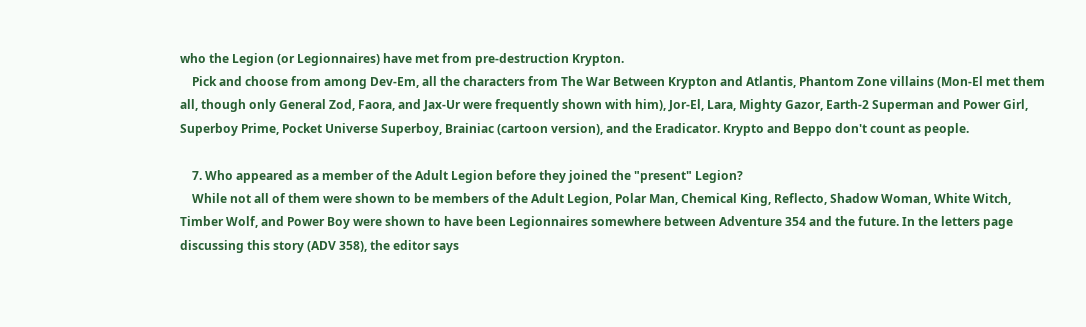who the Legion (or Legionnaires) have met from pre-destruction Krypton.
    Pick and choose from among Dev-Em, all the characters from The War Between Krypton and Atlantis, Phantom Zone villains (Mon-El met them all, though only General Zod, Faora, and Jax-Ur were frequently shown with him), Jor-El, Lara, Mighty Gazor, Earth-2 Superman and Power Girl, Superboy Prime, Pocket Universe Superboy, Brainiac (cartoon version), and the Eradicator. Krypto and Beppo don't count as people.

    7. Who appeared as a member of the Adult Legion before they joined the "present" Legion?
    While not all of them were shown to be members of the Adult Legion, Polar Man, Chemical King, Reflecto, Shadow Woman, White Witch, Timber Wolf, and Power Boy were shown to have been Legionnaires somewhere between Adventure 354 and the future. In the letters page discussing this story (ADV 358), the editor says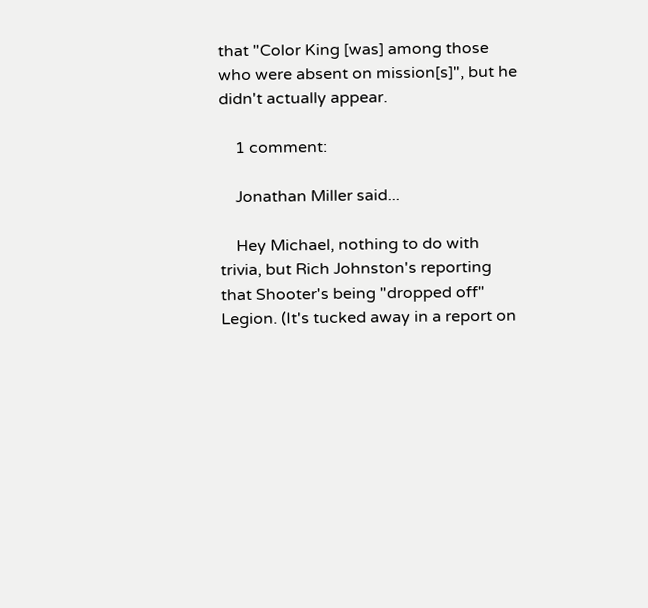that "Color King [was] among those who were absent on mission[s]", but he didn't actually appear.

    1 comment:

    Jonathan Miller said...

    Hey Michael, nothing to do with trivia, but Rich Johnston's reporting that Shooter's being "dropped off" Legion. (It's tucked away in a report on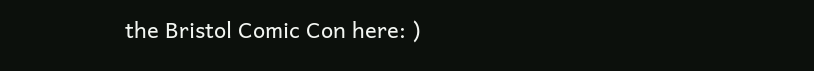the Bristol Comic Con here: )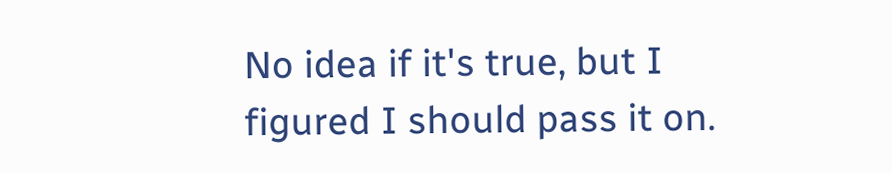No idea if it's true, but I figured I should pass it on.